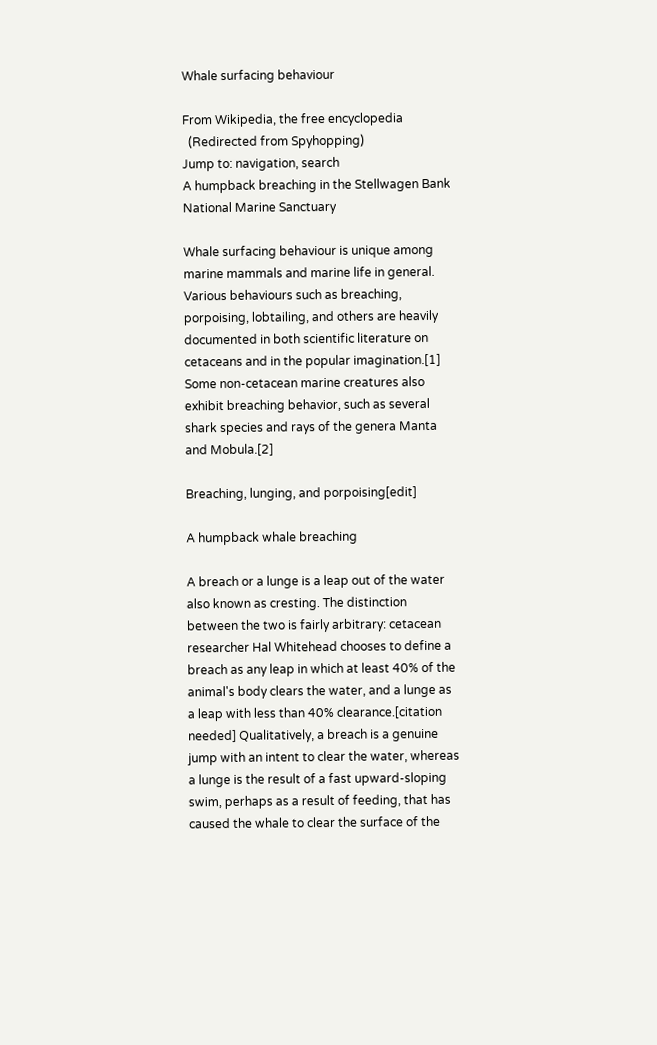Whale surfacing behaviour

From Wikipedia, the free encyclopedia
  (Redirected from Spyhopping)
Jump to: navigation, search
A humpback breaching in the Stellwagen Bank National Marine Sanctuary

Whale surfacing behaviour is unique among marine mammals and marine life in general. Various behaviours such as breaching, porpoising, lobtailing, and others are heavily documented in both scientific literature on cetaceans and in the popular imagination.[1] Some non-cetacean marine creatures also exhibit breaching behavior, such as several shark species and rays of the genera Manta and Mobula.[2]

Breaching, lunging, and porpoising[edit]

A humpback whale breaching

A breach or a lunge is a leap out of the water also known as cresting. The distinction between the two is fairly arbitrary: cetacean researcher Hal Whitehead chooses to define a breach as any leap in which at least 40% of the animal's body clears the water, and a lunge as a leap with less than 40% clearance.[citation needed] Qualitatively, a breach is a genuine jump with an intent to clear the water, whereas a lunge is the result of a fast upward-sloping swim, perhaps as a result of feeding, that has caused the whale to clear the surface of the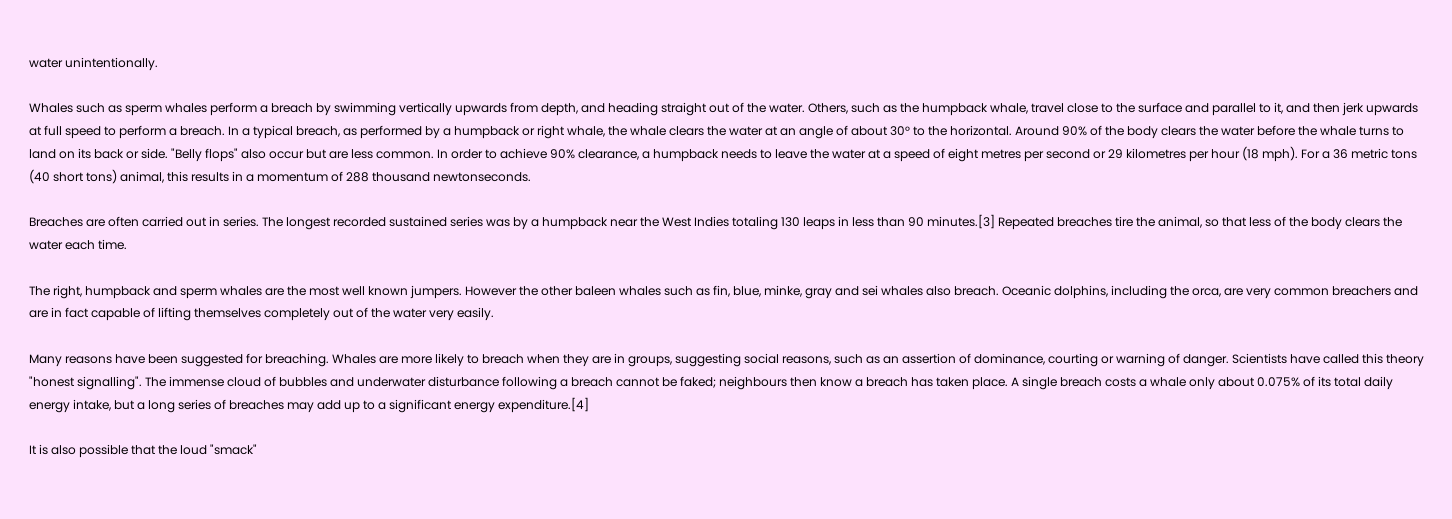water unintentionally.

Whales such as sperm whales perform a breach by swimming vertically upwards from depth, and heading straight out of the water. Others, such as the humpback whale, travel close to the surface and parallel to it, and then jerk upwards at full speed to perform a breach. In a typical breach, as performed by a humpback or right whale, the whale clears the water at an angle of about 30° to the horizontal. Around 90% of the body clears the water before the whale turns to land on its back or side. "Belly flops" also occur but are less common. In order to achieve 90% clearance, a humpback needs to leave the water at a speed of eight metres per second or 29 kilometres per hour (18 mph). For a 36 metric tons (40 short tons) animal, this results in a momentum of 288 thousand newtonseconds.

Breaches are often carried out in series. The longest recorded sustained series was by a humpback near the West Indies totaling 130 leaps in less than 90 minutes.[3] Repeated breaches tire the animal, so that less of the body clears the water each time.

The right, humpback and sperm whales are the most well known jumpers. However the other baleen whales such as fin, blue, minke, gray and sei whales also breach. Oceanic dolphins, including the orca, are very common breachers and are in fact capable of lifting themselves completely out of the water very easily.

Many reasons have been suggested for breaching. Whales are more likely to breach when they are in groups, suggesting social reasons, such as an assertion of dominance, courting or warning of danger. Scientists have called this theory "honest signalling". The immense cloud of bubbles and underwater disturbance following a breach cannot be faked; neighbours then know a breach has taken place. A single breach costs a whale only about 0.075% of its total daily energy intake, but a long series of breaches may add up to a significant energy expenditure.[4]

It is also possible that the loud "smack"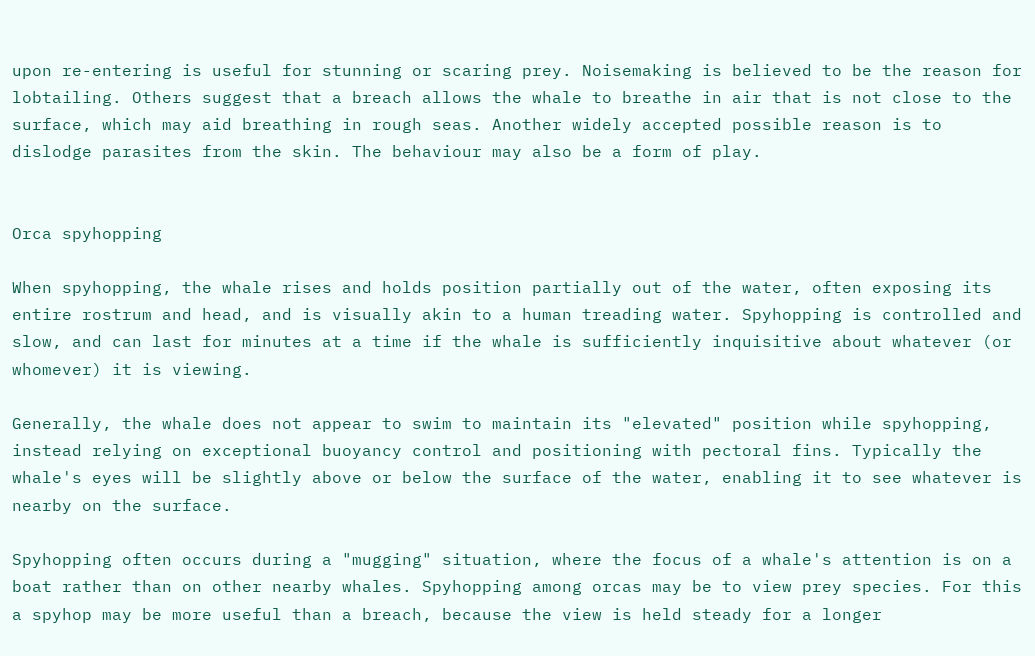upon re-entering is useful for stunning or scaring prey. Noisemaking is believed to be the reason for lobtailing. Others suggest that a breach allows the whale to breathe in air that is not close to the surface, which may aid breathing in rough seas. Another widely accepted possible reason is to dislodge parasites from the skin. The behaviour may also be a form of play.


Orca spyhopping

When spyhopping, the whale rises and holds position partially out of the water, often exposing its entire rostrum and head, and is visually akin to a human treading water. Spyhopping is controlled and slow, and can last for minutes at a time if the whale is sufficiently inquisitive about whatever (or whomever) it is viewing.

Generally, the whale does not appear to swim to maintain its "elevated" position while spyhopping, instead relying on exceptional buoyancy control and positioning with pectoral fins. Typically the whale's eyes will be slightly above or below the surface of the water, enabling it to see whatever is nearby on the surface.

Spyhopping often occurs during a "mugging" situation, where the focus of a whale's attention is on a boat rather than on other nearby whales. Spyhopping among orcas may be to view prey species. For this a spyhop may be more useful than a breach, because the view is held steady for a longer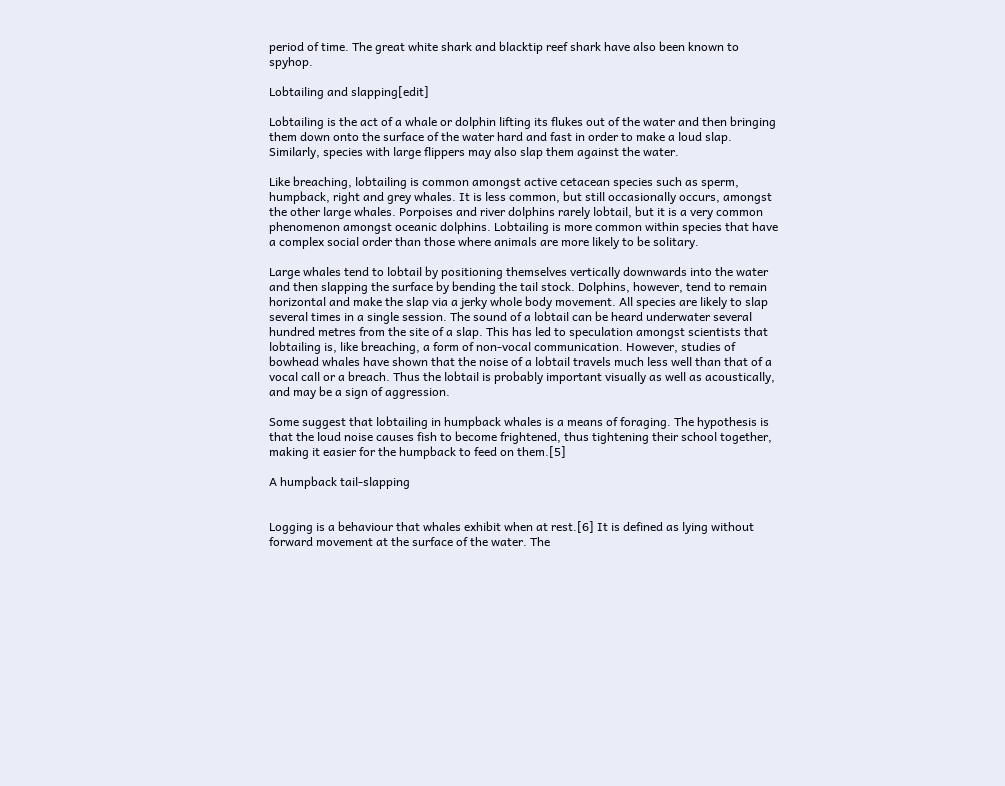period of time. The great white shark and blacktip reef shark have also been known to spyhop.

Lobtailing and slapping[edit]

Lobtailing is the act of a whale or dolphin lifting its flukes out of the water and then bringing them down onto the surface of the water hard and fast in order to make a loud slap. Similarly, species with large flippers may also slap them against the water.

Like breaching, lobtailing is common amongst active cetacean species such as sperm, humpback, right and grey whales. It is less common, but still occasionally occurs, amongst the other large whales. Porpoises and river dolphins rarely lobtail, but it is a very common phenomenon amongst oceanic dolphins. Lobtailing is more common within species that have a complex social order than those where animals are more likely to be solitary.

Large whales tend to lobtail by positioning themselves vertically downwards into the water and then slapping the surface by bending the tail stock. Dolphins, however, tend to remain horizontal and make the slap via a jerky whole body movement. All species are likely to slap several times in a single session. The sound of a lobtail can be heard underwater several hundred metres from the site of a slap. This has led to speculation amongst scientists that lobtailing is, like breaching, a form of non-vocal communication. However, studies of bowhead whales have shown that the noise of a lobtail travels much less well than that of a vocal call or a breach. Thus the lobtail is probably important visually as well as acoustically, and may be a sign of aggression.

Some suggest that lobtailing in humpback whales is a means of foraging. The hypothesis is that the loud noise causes fish to become frightened, thus tightening their school together, making it easier for the humpback to feed on them.[5]

A humpback tail-slapping


Logging is a behaviour that whales exhibit when at rest.[6] It is defined as lying without forward movement at the surface of the water. The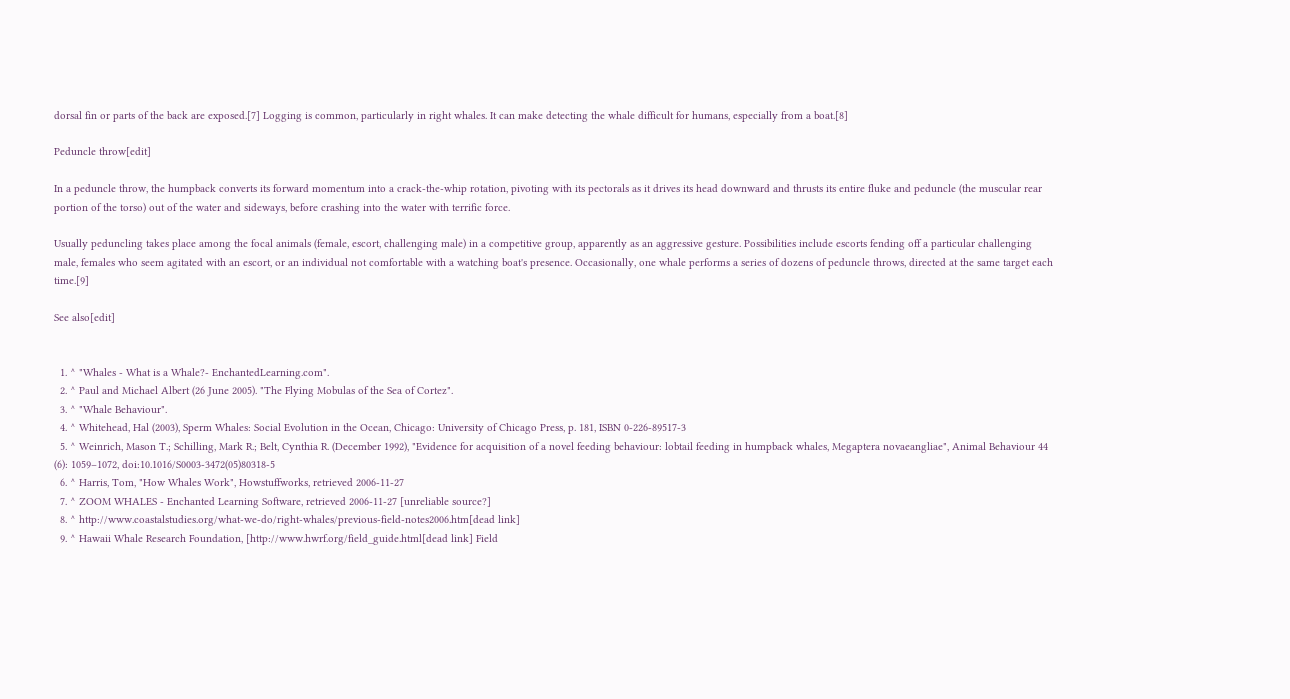dorsal fin or parts of the back are exposed.[7] Logging is common, particularly in right whales. It can make detecting the whale difficult for humans, especially from a boat.[8]

Peduncle throw[edit]

In a peduncle throw, the humpback converts its forward momentum into a crack-the-whip rotation, pivoting with its pectorals as it drives its head downward and thrusts its entire fluke and peduncle (the muscular rear portion of the torso) out of the water and sideways, before crashing into the water with terrific force.

Usually peduncling takes place among the focal animals (female, escort, challenging male) in a competitive group, apparently as an aggressive gesture. Possibilities include escorts fending off a particular challenging male, females who seem agitated with an escort, or an individual not comfortable with a watching boat's presence. Occasionally, one whale performs a series of dozens of peduncle throws, directed at the same target each time.[9]

See also[edit]


  1. ^ "Whales - What is a Whale?- EnchantedLearning.com".
  2. ^ Paul and Michael Albert (26 June 2005). "The Flying Mobulas of the Sea of Cortez".
  3. ^ "Whale Behaviour".
  4. ^ Whitehead, Hal (2003), Sperm Whales: Social Evolution in the Ocean, Chicago: University of Chicago Press, p. 181, ISBN 0-226-89517-3
  5. ^ Weinrich, Mason T.; Schilling, Mark R.; Belt, Cynthia R. (December 1992), "Evidence for acquisition of a novel feeding behaviour: lobtail feeding in humpback whales, Megaptera novaeangliae", Animal Behaviour 44 (6): 1059–1072, doi:10.1016/S0003-3472(05)80318-5
  6. ^ Harris, Tom, "How Whales Work", Howstuffworks, retrieved 2006-11-27
  7. ^ ZOOM WHALES - Enchanted Learning Software, retrieved 2006-11-27 [unreliable source?]
  8. ^ http://www.coastalstudies.org/what-we-do/right-whales/previous-field-notes2006.htm[dead link]
  9. ^ Hawaii Whale Research Foundation, [http://www.hwrf.org/field_guide.html[dead link] Field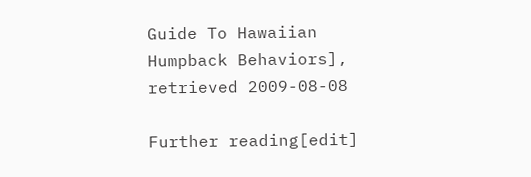Guide To Hawaiian Humpback Behaviors], retrieved 2009-08-08

Further reading[edit]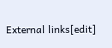External links[edit]